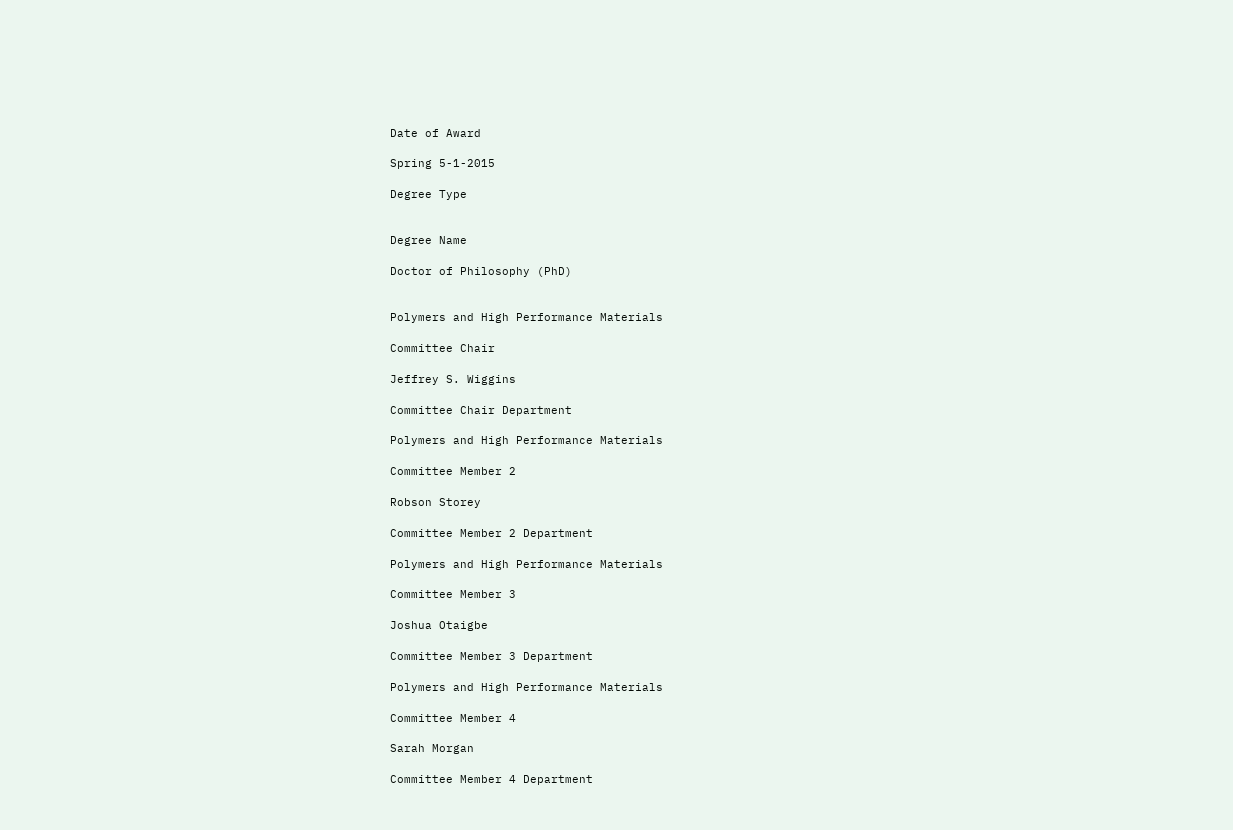Date of Award

Spring 5-1-2015

Degree Type


Degree Name

Doctor of Philosophy (PhD)


Polymers and High Performance Materials

Committee Chair

Jeffrey S. Wiggins

Committee Chair Department

Polymers and High Performance Materials

Committee Member 2

Robson Storey

Committee Member 2 Department

Polymers and High Performance Materials

Committee Member 3

Joshua Otaigbe

Committee Member 3 Department

Polymers and High Performance Materials

Committee Member 4

Sarah Morgan

Committee Member 4 Department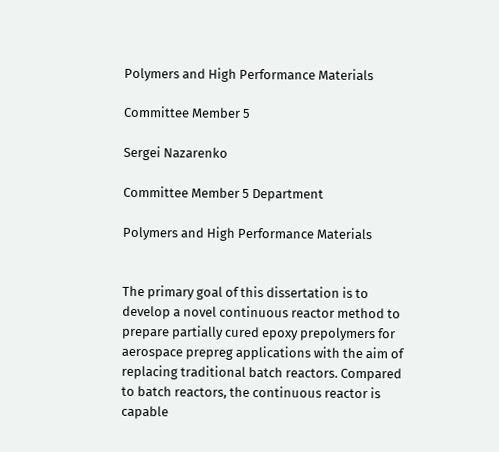Polymers and High Performance Materials

Committee Member 5

Sergei Nazarenko

Committee Member 5 Department

Polymers and High Performance Materials


The primary goal of this dissertation is to develop a novel continuous reactor method to prepare partially cured epoxy prepolymers for aerospace prepreg applications with the aim of replacing traditional batch reactors. Compared to batch reactors, the continuous reactor is capable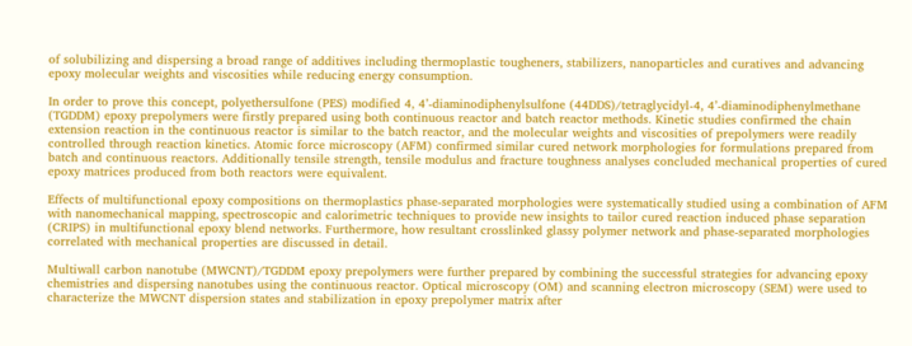of solubilizing and dispersing a broad range of additives including thermoplastic tougheners, stabilizers, nanoparticles and curatives and advancing epoxy molecular weights and viscosities while reducing energy consumption.

In order to prove this concept, polyethersulfone (PES) modified 4, 4’-diaminodiphenylsulfone (44DDS)/tetraglycidyl-4, 4’-diaminodiphenylmethane (TGDDM) epoxy prepolymers were firstly prepared using both continuous reactor and batch reactor methods. Kinetic studies confirmed the chain extension reaction in the continuous reactor is similar to the batch reactor, and the molecular weights and viscosities of prepolymers were readily controlled through reaction kinetics. Atomic force microscopy (AFM) confirmed similar cured network morphologies for formulations prepared from batch and continuous reactors. Additionally tensile strength, tensile modulus and fracture toughness analyses concluded mechanical properties of cured epoxy matrices produced from both reactors were equivalent.

Effects of multifunctional epoxy compositions on thermoplastics phase-separated morphologies were systematically studied using a combination of AFM with nanomechanical mapping, spectroscopic and calorimetric techniques to provide new insights to tailor cured reaction induced phase separation (CRIPS) in multifunctional epoxy blend networks. Furthermore, how resultant crosslinked glassy polymer network and phase-separated morphologies correlated with mechanical properties are discussed in detail.

Multiwall carbon nanotube (MWCNT)/TGDDM epoxy prepolymers were further prepared by combining the successful strategies for advancing epoxy chemistries and dispersing nanotubes using the continuous reactor. Optical microscopy (OM) and scanning electron microscopy (SEM) were used to characterize the MWCNT dispersion states and stabilization in epoxy prepolymer matrix after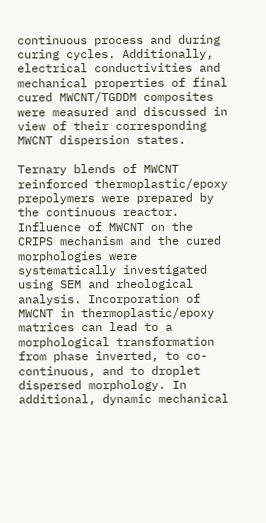continuous process and during curing cycles. Additionally, electrical conductivities and mechanical properties of final cured MWCNT/TGDDM composites were measured and discussed in view of their corresponding MWCNT dispersion states.

Ternary blends of MWCNT reinforced thermoplastic/epoxy prepolymers were prepared by the continuous reactor. Influence of MWCNT on the CRIPS mechanism and the cured morphologies were systematically investigated using SEM and rheological analysis. Incorporation of MWCNT in thermoplastic/epoxy matrices can lead to a morphological transformation from phase inverted, to co-continuous, and to droplet dispersed morphology. In additional, dynamic mechanical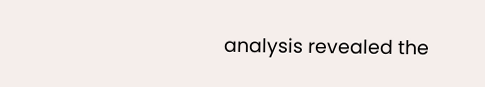analysis revealed the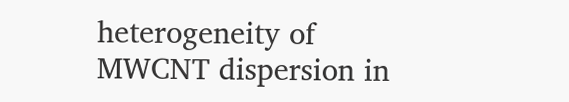heterogeneity of MWCNT dispersion in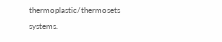thermoplastic/thermosets systems.